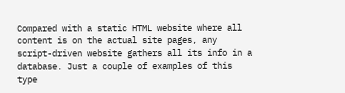Compared with a static HTML website where all content is on the actual site pages, any script-driven website gathers all its info in a database. Just a couple of examples of this type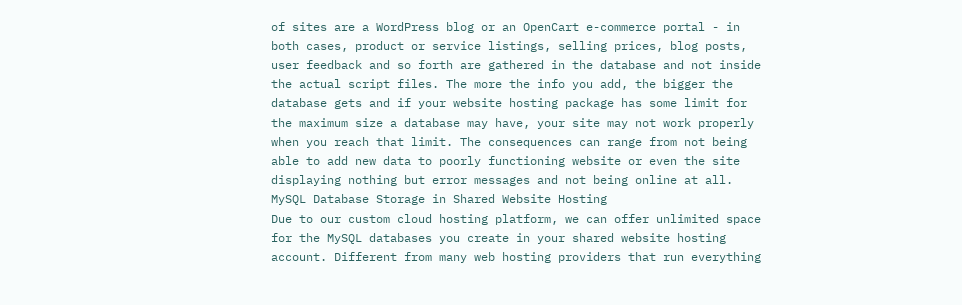of sites are a WordPress blog or an OpenCart e-commerce portal - in both cases, product or service listings, selling prices, blog posts, user feedback and so forth are gathered in the database and not inside the actual script files. The more the info you add, the bigger the database gets and if your website hosting package has some limit for the maximum size a database may have, your site may not work properly when you reach that limit. The consequences can range from not being able to add new data to poorly functioning website or even the site displaying nothing but error messages and not being online at all.
MySQL Database Storage in Shared Website Hosting
Due to our custom cloud hosting platform, we can offer unlimited space for the MySQL databases you create in your shared website hosting account. Different from many web hosting providers that run everything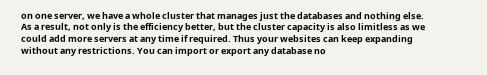on one server, we have a whole cluster that manages just the databases and nothing else. As a result, not only is the efficiency better, but the cluster capacity is also limitless as we could add more servers at any time if required. Thus your websites can keep expanding without any restrictions. You can import or export any database no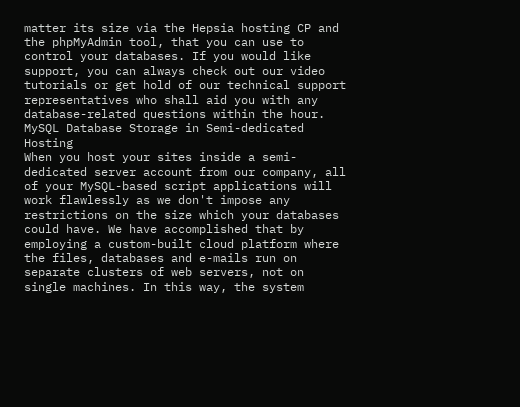matter its size via the Hepsia hosting CP and the phpMyAdmin tool, that you can use to control your databases. If you would like support, you can always check out our video tutorials or get hold of our technical support representatives who shall aid you with any database-related questions within the hour.
MySQL Database Storage in Semi-dedicated Hosting
When you host your sites inside a semi-dedicated server account from our company, all of your MySQL-based script applications will work flawlessly as we don't impose any restrictions on the size which your databases could have. We have accomplished that by employing a custom-built cloud platform where the files, databases and e-mails run on separate clusters of web servers, not on single machines. In this way, the system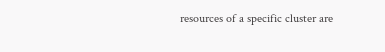resources of a specific cluster are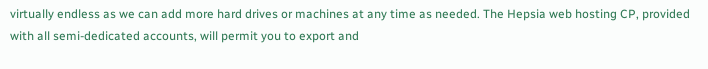virtually endless as we can add more hard drives or machines at any time as needed. The Hepsia web hosting CP, provided with all semi-dedicated accounts, will permit you to export and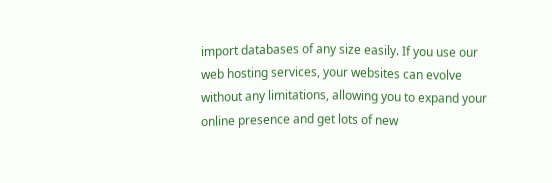import databases of any size easily. If you use our web hosting services, your websites can evolve without any limitations, allowing you to expand your online presence and get lots of new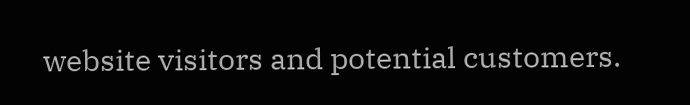website visitors and potential customers.